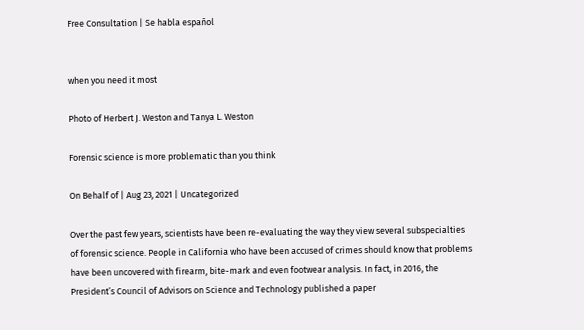Free Consultation | Se habla español


when you need it most

Photo of Herbert J. Weston and Tanya L. Weston

Forensic science is more problematic than you think

On Behalf of | Aug 23, 2021 | Uncategorized

Over the past few years, scientists have been re-evaluating the way they view several subspecialties of forensic science. People in California who have been accused of crimes should know that problems have been uncovered with firearm, bite-mark and even footwear analysis. In fact, in 2016, the President’s Council of Advisors on Science and Technology published a paper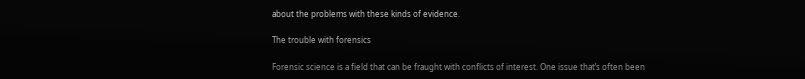about the problems with these kinds of evidence.

The trouble with forensics

Forensic science is a field that can be fraught with conflicts of interest. One issue that’s often been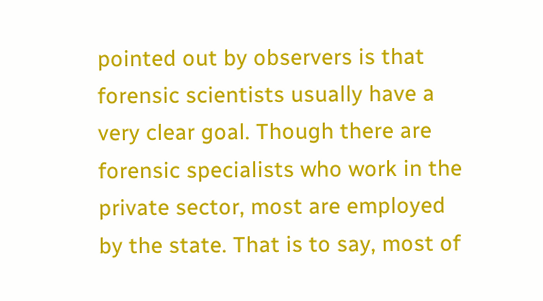pointed out by observers is that forensic scientists usually have a very clear goal. Though there are forensic specialists who work in the private sector, most are employed by the state. That is to say, most of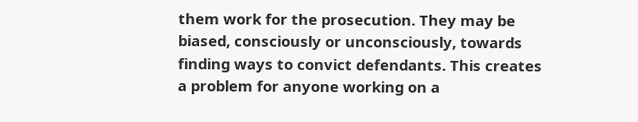them work for the prosecution. They may be biased, consciously or unconsciously, towards finding ways to convict defendants. This creates a problem for anyone working on a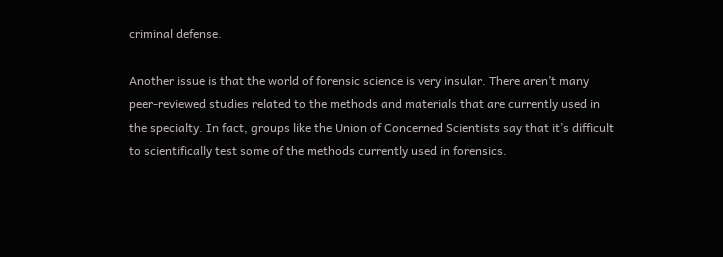criminal defense.

Another issue is that the world of forensic science is very insular. There aren’t many peer-reviewed studies related to the methods and materials that are currently used in the specialty. In fact, groups like the Union of Concerned Scientists say that it’s difficult to scientifically test some of the methods currently used in forensics.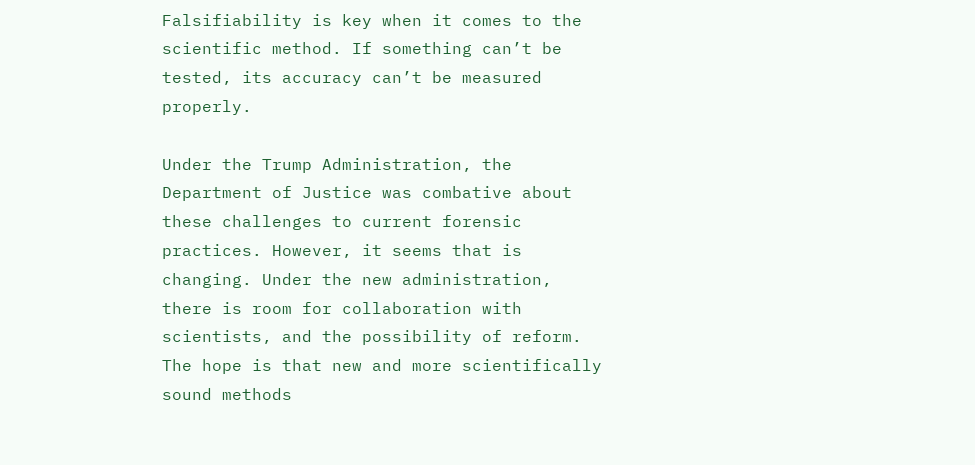Falsifiability is key when it comes to the scientific method. If something can’t be tested, its accuracy can’t be measured properly.

Under the Trump Administration, the Department of Justice was combative about these challenges to current forensic practices. However, it seems that is changing. Under the new administration, there is room for collaboration with scientists, and the possibility of reform. The hope is that new and more scientifically sound methods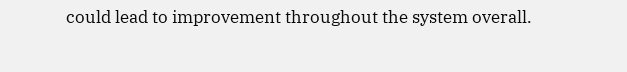could lead to improvement throughout the system overall.